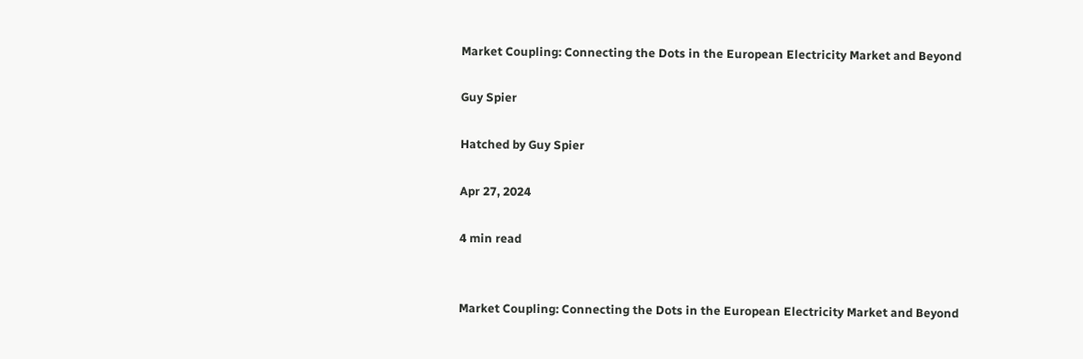Market Coupling: Connecting the Dots in the European Electricity Market and Beyond

Guy Spier

Hatched by Guy Spier

Apr 27, 2024

4 min read


Market Coupling: Connecting the Dots in the European Electricity Market and Beyond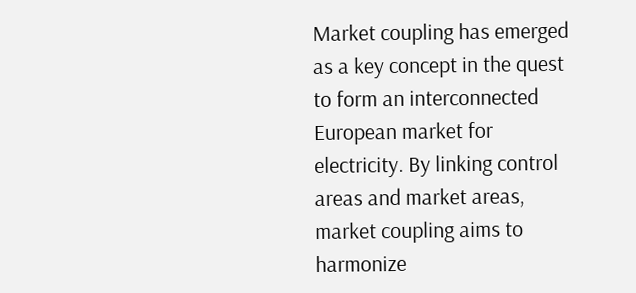Market coupling has emerged as a key concept in the quest to form an interconnected European market for electricity. By linking control areas and market areas, market coupling aims to harmonize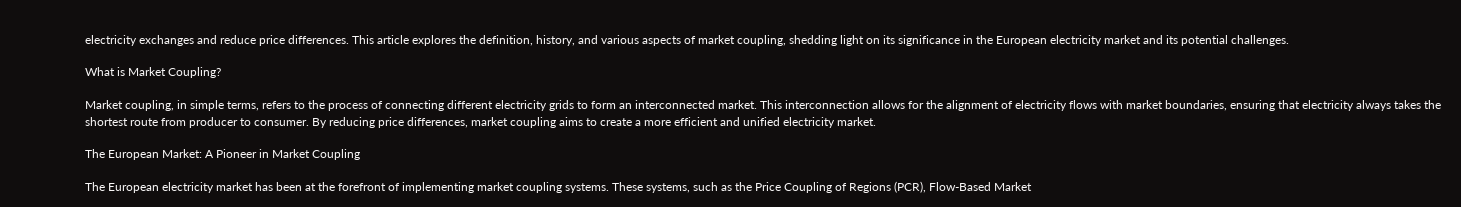electricity exchanges and reduce price differences. This article explores the definition, history, and various aspects of market coupling, shedding light on its significance in the European electricity market and its potential challenges.

What is Market Coupling?

Market coupling, in simple terms, refers to the process of connecting different electricity grids to form an interconnected market. This interconnection allows for the alignment of electricity flows with market boundaries, ensuring that electricity always takes the shortest route from producer to consumer. By reducing price differences, market coupling aims to create a more efficient and unified electricity market.

The European Market: A Pioneer in Market Coupling

The European electricity market has been at the forefront of implementing market coupling systems. These systems, such as the Price Coupling of Regions (PCR), Flow-Based Market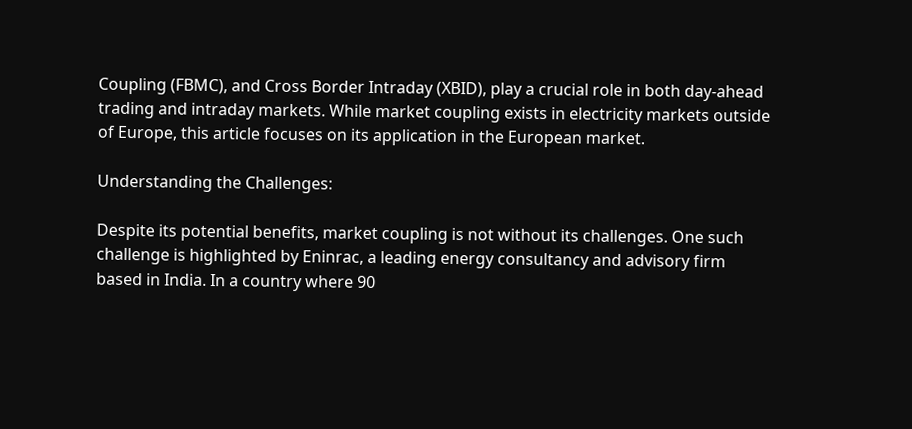Coupling (FBMC), and Cross Border Intraday (XBID), play a crucial role in both day-ahead trading and intraday markets. While market coupling exists in electricity markets outside of Europe, this article focuses on its application in the European market.

Understanding the Challenges:

Despite its potential benefits, market coupling is not without its challenges. One such challenge is highlighted by Eninrac, a leading energy consultancy and advisory firm based in India. In a country where 90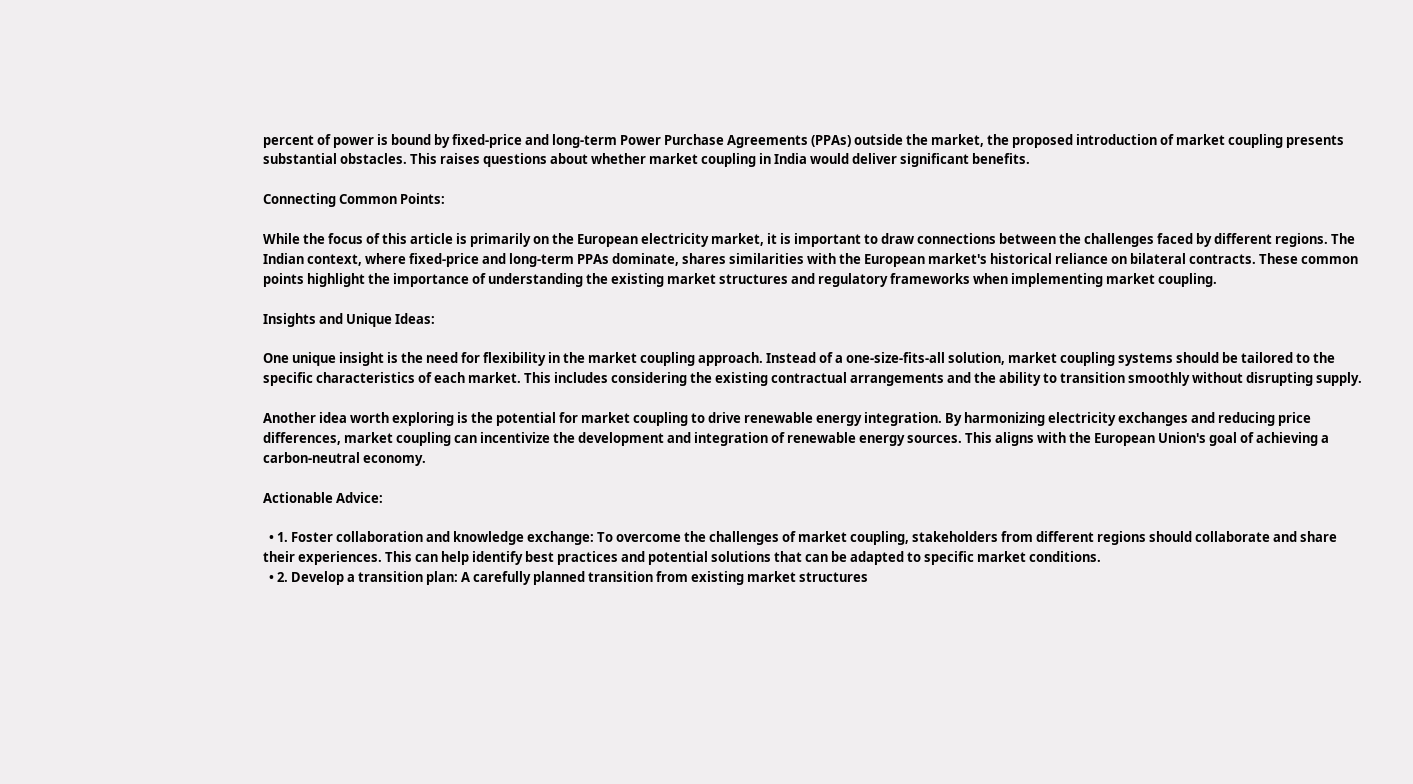percent of power is bound by fixed-price and long-term Power Purchase Agreements (PPAs) outside the market, the proposed introduction of market coupling presents substantial obstacles. This raises questions about whether market coupling in India would deliver significant benefits.

Connecting Common Points:

While the focus of this article is primarily on the European electricity market, it is important to draw connections between the challenges faced by different regions. The Indian context, where fixed-price and long-term PPAs dominate, shares similarities with the European market's historical reliance on bilateral contracts. These common points highlight the importance of understanding the existing market structures and regulatory frameworks when implementing market coupling.

Insights and Unique Ideas:

One unique insight is the need for flexibility in the market coupling approach. Instead of a one-size-fits-all solution, market coupling systems should be tailored to the specific characteristics of each market. This includes considering the existing contractual arrangements and the ability to transition smoothly without disrupting supply.

Another idea worth exploring is the potential for market coupling to drive renewable energy integration. By harmonizing electricity exchanges and reducing price differences, market coupling can incentivize the development and integration of renewable energy sources. This aligns with the European Union's goal of achieving a carbon-neutral economy.

Actionable Advice:

  • 1. Foster collaboration and knowledge exchange: To overcome the challenges of market coupling, stakeholders from different regions should collaborate and share their experiences. This can help identify best practices and potential solutions that can be adapted to specific market conditions.
  • 2. Develop a transition plan: A carefully planned transition from existing market structures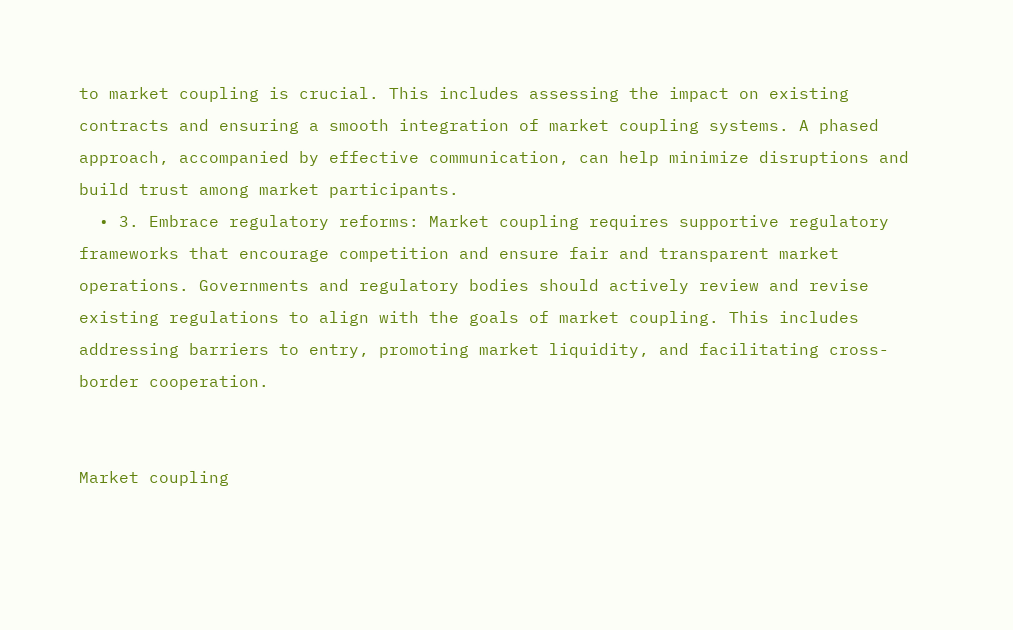to market coupling is crucial. This includes assessing the impact on existing contracts and ensuring a smooth integration of market coupling systems. A phased approach, accompanied by effective communication, can help minimize disruptions and build trust among market participants.
  • 3. Embrace regulatory reforms: Market coupling requires supportive regulatory frameworks that encourage competition and ensure fair and transparent market operations. Governments and regulatory bodies should actively review and revise existing regulations to align with the goals of market coupling. This includes addressing barriers to entry, promoting market liquidity, and facilitating cross-border cooperation.


Market coupling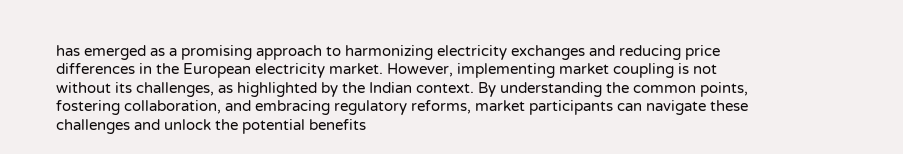has emerged as a promising approach to harmonizing electricity exchanges and reducing price differences in the European electricity market. However, implementing market coupling is not without its challenges, as highlighted by the Indian context. By understanding the common points, fostering collaboration, and embracing regulatory reforms, market participants can navigate these challenges and unlock the potential benefits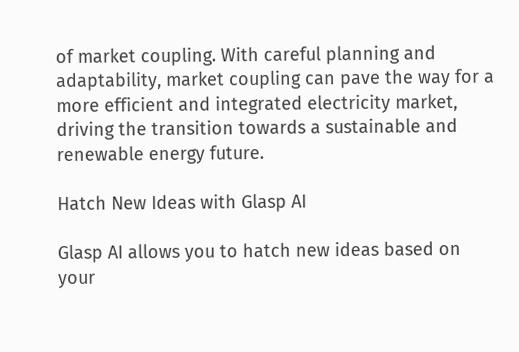of market coupling. With careful planning and adaptability, market coupling can pave the way for a more efficient and integrated electricity market, driving the transition towards a sustainable and renewable energy future.

Hatch New Ideas with Glasp AI

Glasp AI allows you to hatch new ideas based on your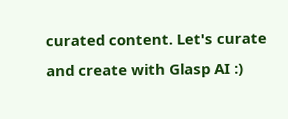curated content. Let's curate and create with Glasp AI :)